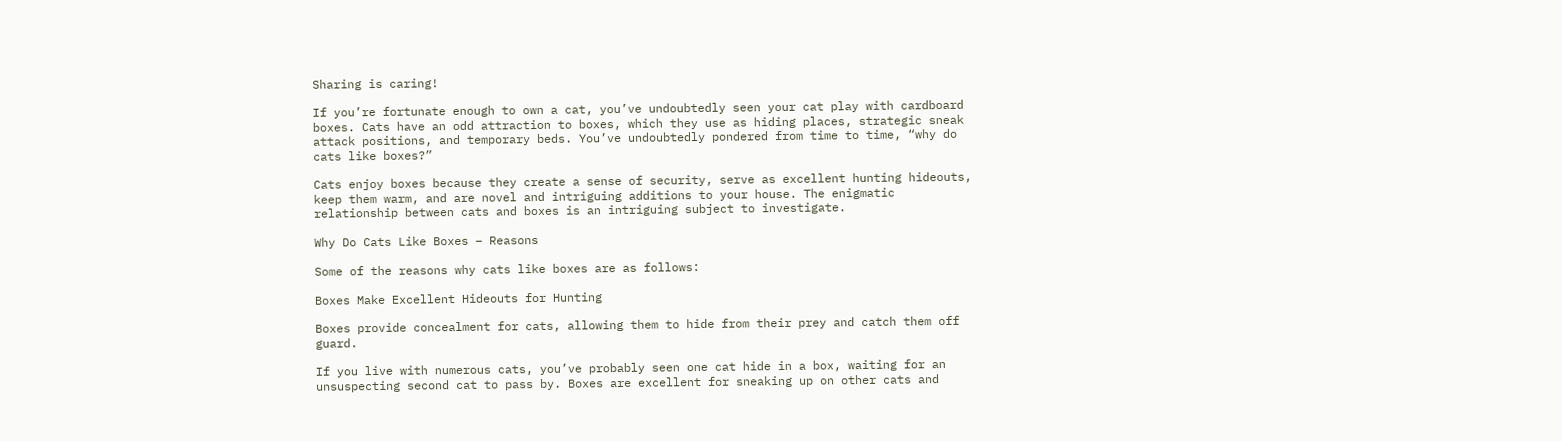Sharing is caring!

If you’re fortunate enough to own a cat, you’ve undoubtedly seen your cat play with cardboard boxes. Cats have an odd attraction to boxes, which they use as hiding places, strategic sneak attack positions, and temporary beds. You’ve undoubtedly pondered from time to time, “why do cats like boxes?”

Cats enjoy boxes because they create a sense of security, serve as excellent hunting hideouts, keep them warm, and are novel and intriguing additions to your house. The enigmatic relationship between cats and boxes is an intriguing subject to investigate.

Why Do Cats Like Boxes – Reasons

Some of the reasons why cats like boxes are as follows:

Boxes Make Excellent Hideouts for Hunting

Boxes provide concealment for cats, allowing them to hide from their prey and catch them off guard.

If you live with numerous cats, you’ve probably seen one cat hide in a box, waiting for an unsuspecting second cat to pass by. Boxes are excellent for sneaking up on other cats and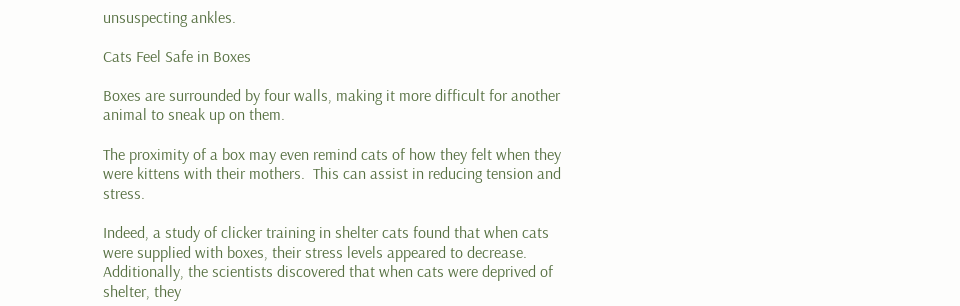unsuspecting ankles.

Cats Feel Safe in Boxes

Boxes are surrounded by four walls, making it more difficult for another animal to sneak up on them.

The proximity of a box may even remind cats of how they felt when they were kittens with their mothers.  This can assist in reducing tension and stress.

Indeed, a study of clicker training in shelter cats found that when cats were supplied with boxes, their stress levels appeared to decrease. Additionally, the scientists discovered that when cats were deprived of shelter, they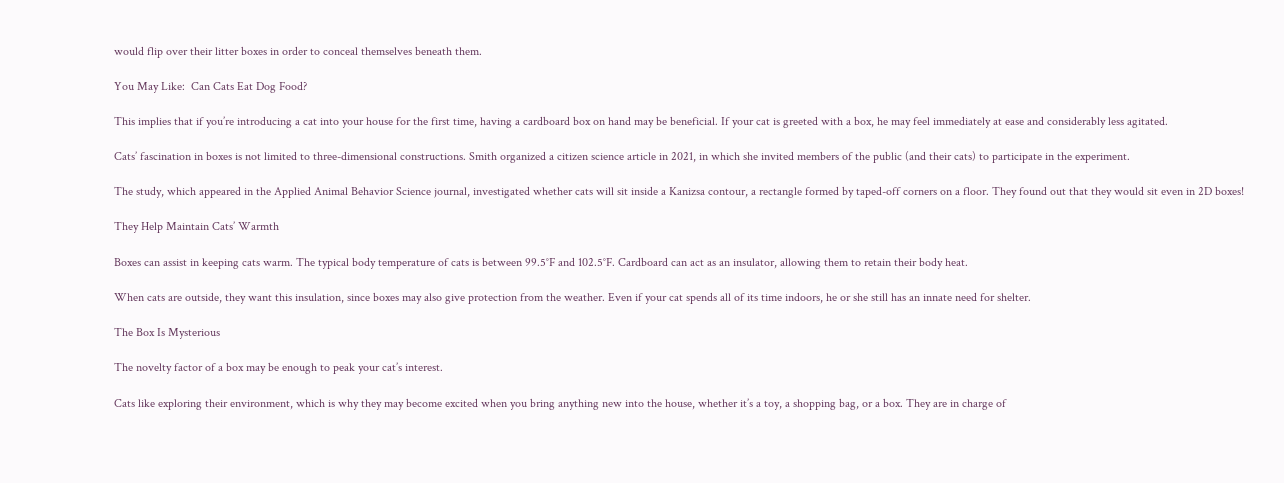would flip over their litter boxes in order to conceal themselves beneath them.

You May Like:  Can Cats Eat Dog Food?

This implies that if you’re introducing a cat into your house for the first time, having a cardboard box on hand may be beneficial. If your cat is greeted with a box, he may feel immediately at ease and considerably less agitated.

Cats’ fascination in boxes is not limited to three-dimensional constructions. Smith organized a citizen science article in 2021, in which she invited members of the public (and their cats) to participate in the experiment.

The study, which appeared in the Applied Animal Behavior Science journal, investigated whether cats will sit inside a Kanizsa contour, a rectangle formed by taped-off corners on a floor. They found out that they would sit even in 2D boxes!

They Help Maintain Cats’ Warmth

Boxes can assist in keeping cats warm. The typical body temperature of cats is between 99.5°F and 102.5°F. Cardboard can act as an insulator, allowing them to retain their body heat.

When cats are outside, they want this insulation, since boxes may also give protection from the weather. Even if your cat spends all of its time indoors, he or she still has an innate need for shelter.

The Box Is Mysterious

The novelty factor of a box may be enough to peak your cat’s interest.

Cats like exploring their environment, which is why they may become excited when you bring anything new into the house, whether it’s a toy, a shopping bag, or a box. They are in charge of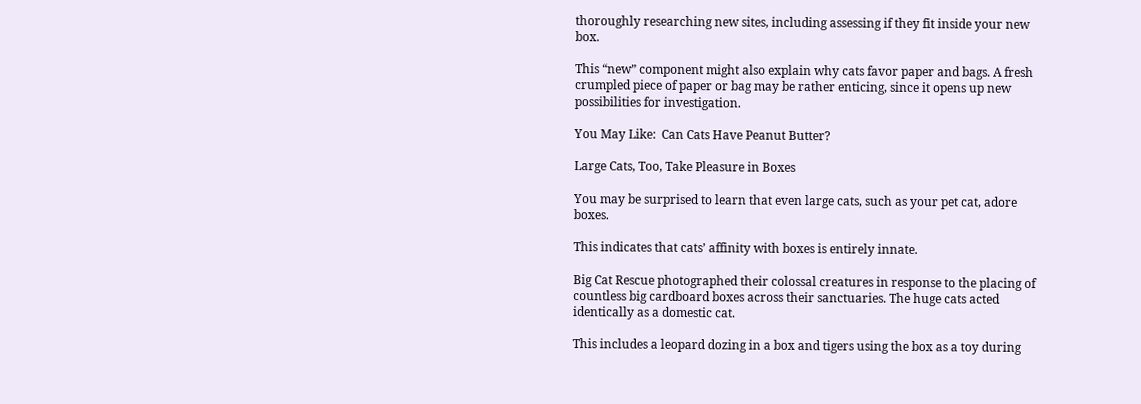thoroughly researching new sites, including assessing if they fit inside your new box.

This “new” component might also explain why cats favor paper and bags. A fresh crumpled piece of paper or bag may be rather enticing, since it opens up new possibilities for investigation.

You May Like:  Can Cats Have Peanut Butter?

Large Cats, Too, Take Pleasure in Boxes

You may be surprised to learn that even large cats, such as your pet cat, adore boxes.

This indicates that cats’ affinity with boxes is entirely innate.

Big Cat Rescue photographed their colossal creatures in response to the placing of countless big cardboard boxes across their sanctuaries. The huge cats acted identically as a domestic cat.

This includes a leopard dozing in a box and tigers using the box as a toy during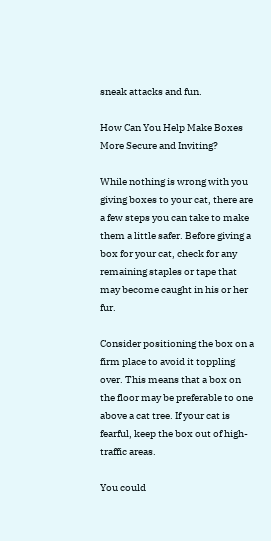sneak attacks and fun.

How Can You Help Make Boxes More Secure and Inviting?

While nothing is wrong with you giving boxes to your cat, there are a few steps you can take to make them a little safer. Before giving a box for your cat, check for any remaining staples or tape that may become caught in his or her fur.

Consider positioning the box on a firm place to avoid it toppling over. This means that a box on the floor may be preferable to one above a cat tree. If your cat is fearful, keep the box out of high-traffic areas.

You could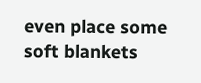even place some soft blankets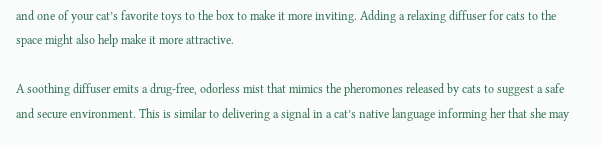and one of your cat’s favorite toys to the box to make it more inviting. Adding a relaxing diffuser for cats to the space might also help make it more attractive.

A soothing diffuser emits a drug-free, odorless mist that mimics the pheromones released by cats to suggest a safe and secure environment. This is similar to delivering a signal in a cat’s native language informing her that she may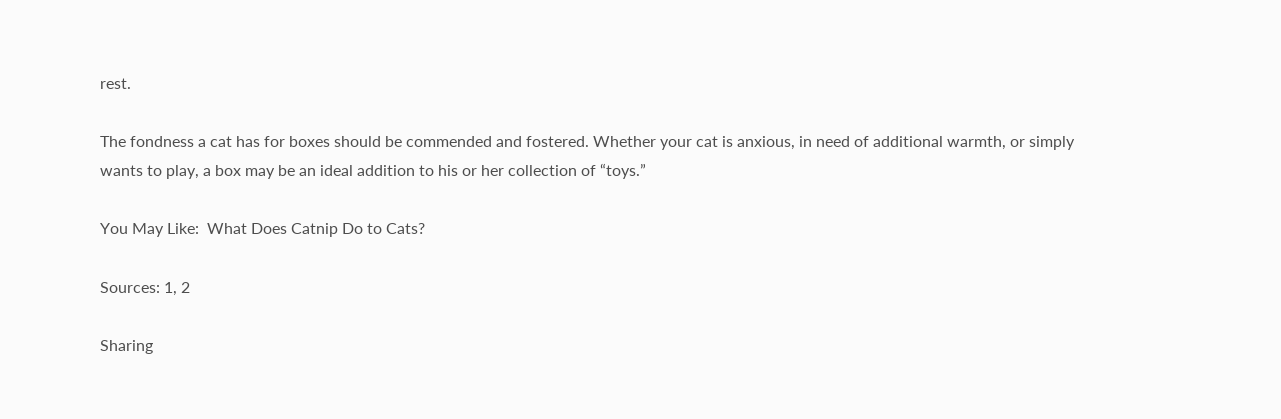rest.

The fondness a cat has for boxes should be commended and fostered. Whether your cat is anxious, in need of additional warmth, or simply wants to play, a box may be an ideal addition to his or her collection of “toys.”

You May Like:  What Does Catnip Do to Cats?

Sources: 1, 2

Sharing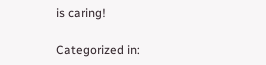is caring!

Categorized in: